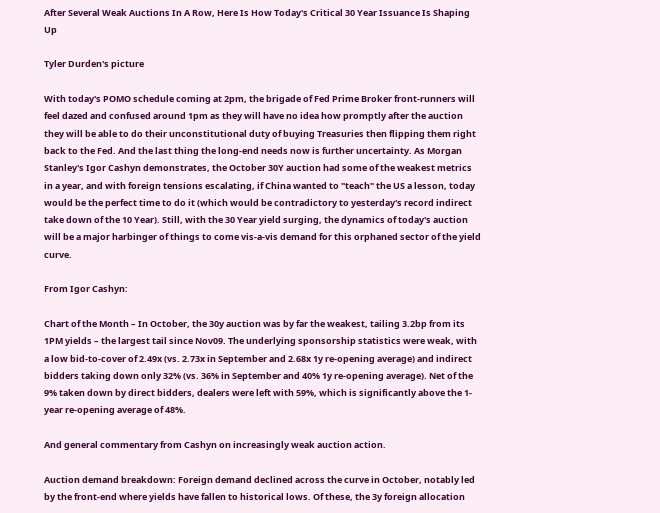After Several Weak Auctions In A Row, Here Is How Today's Critical 30 Year Issuance Is Shaping Up

Tyler Durden's picture

With today's POMO schedule coming at 2pm, the brigade of Fed Prime Broker front-runners will feel dazed and confused around 1pm as they will have no idea how promptly after the auction they will be able to do their unconstitutional duty of buying Treasuries then flipping them right back to the Fed. And the last thing the long-end needs now is further uncertainty. As Morgan Stanley's Igor Cashyn demonstrates, the October 30Y auction had some of the weakest metrics in a year, and with foreign tensions escalating, if China wanted to "teach" the US a lesson, today would be the perfect time to do it (which would be contradictory to yesterday's record indirect take down of the 10 Year). Still, with the 30 Year yield surging, the dynamics of today's auction will be a major harbinger of things to come vis-a-vis demand for this orphaned sector of the yield curve.

From Igor Cashyn:

Chart of the Month – In October, the 30y auction was by far the weakest, tailing 3.2bp from its 1PM yields – the largest tail since Nov09. The underlying sponsorship statistics were weak, with a low bid-to-cover of 2.49x (vs. 2.73x in September and 2.68x 1y re-opening average) and indirect bidders taking down only 32% (vs. 36% in September and 40% 1y re-opening average). Net of the 9% taken down by direct bidders, dealers were left with 59%, which is significantly above the 1-year re-opening average of 48%.

And general commentary from Cashyn on increasingly weak auction action.

Auction demand breakdown: Foreign demand declined across the curve in October, notably led by the front-end where yields have fallen to historical lows. Of these, the 3y foreign allocation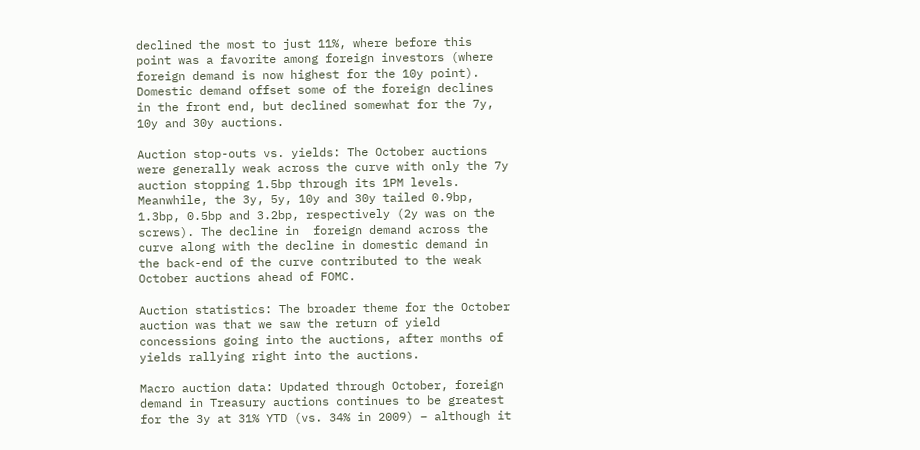declined the most to just 11%, where before this point was a favorite among foreign investors (where foreign demand is now highest for the 10y point). Domestic demand offset some of the foreign declines in the front end, but declined somewhat for the 7y, 10y and 30y auctions.

Auction stop-outs vs. yields: The October auctions were generally weak across the curve with only the 7y auction stopping 1.5bp through its 1PM levels. Meanwhile, the 3y, 5y, 10y and 30y tailed 0.9bp, 1.3bp, 0.5bp and 3.2bp, respectively (2y was on the screws). The decline in  foreign demand across the curve along with the decline in domestic demand in the back-end of the curve contributed to the weak October auctions ahead of FOMC.

Auction statistics: The broader theme for the October auction was that we saw the return of yield concessions going into the auctions, after months of yields rallying right into the auctions.

Macro auction data: Updated through October, foreign demand in Treasury auctions continues to be greatest for the 3y at 31% YTD (vs. 34% in 2009) – although it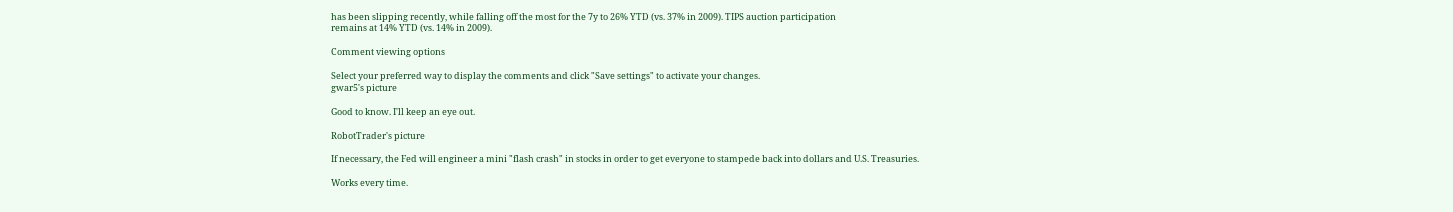has been slipping recently, while falling off the most for the 7y to 26% YTD (vs. 37% in 2009). TIPS auction participation
remains at 14% YTD (vs. 14% in 2009).

Comment viewing options

Select your preferred way to display the comments and click "Save settings" to activate your changes.
gwar5's picture

Good to know. I'll keep an eye out.

RobotTrader's picture

If necessary, the Fed will engineer a mini "flash crash" in stocks in order to get everyone to stampede back into dollars and U.S. Treasuries.

Works every time.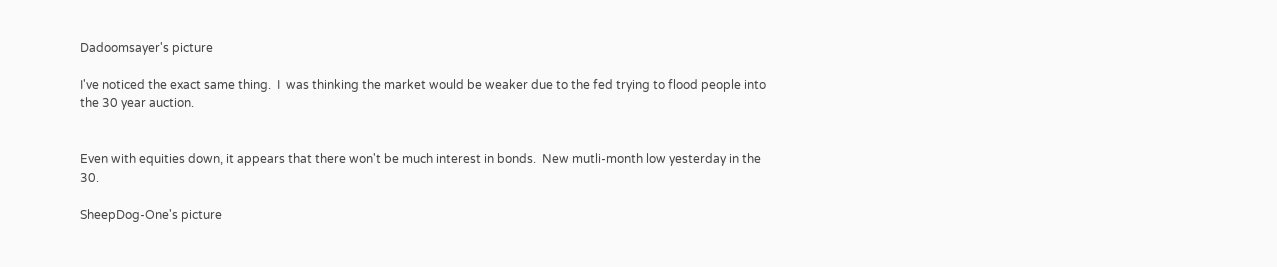Dadoomsayer's picture

I've noticed the exact same thing.  I  was thinking the market would be weaker due to the fed trying to flood people into the 30 year auction.


Even with equities down, it appears that there won't be much interest in bonds.  New mutli-month low yesterday in the 30.

SheepDog-One's picture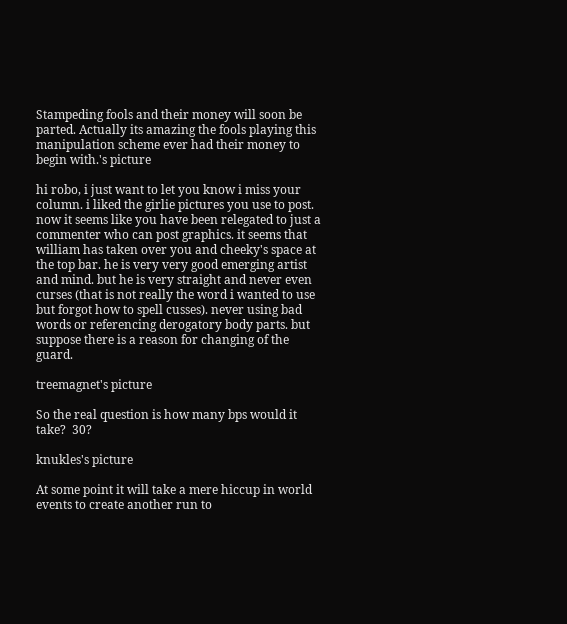Stampeding fools and their money will soon be parted. Actually its amazing the fools playing this manipulation scheme ever had their money to begin with.'s picture

hi robo, i just want to let you know i miss your column. i liked the girlie pictures you use to post. now it seems like you have been relegated to just a commenter who can post graphics. it seems that william has taken over you and cheeky's space at the top bar. he is very very good emerging artist and mind. but he is very straight and never even curses (that is not really the word i wanted to use but forgot how to spell cusses). never using bad words or referencing derogatory body parts. but suppose there is a reason for changing of the guard.

treemagnet's picture

So the real question is how many bps would it take?  30?

knukles's picture

At some point it will take a mere hiccup in world events to create another run to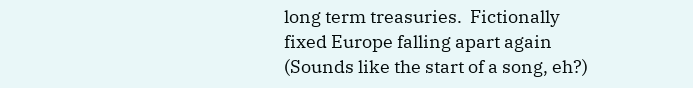long term treasuries.  Fictionally fixed Europe falling apart again (Sounds like the start of a song, eh?)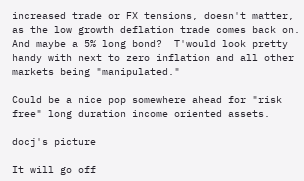increased trade or FX tensions, doesn't matter, as the low growth deflation trade comes back on.  And maybe a 5% long bond?  T'would look pretty handy with next to zero inflation and all other markets being "manipulated."

Could be a nice pop somewhere ahead for "risk free" long duration income oriented assets.

docj's picture

It will go off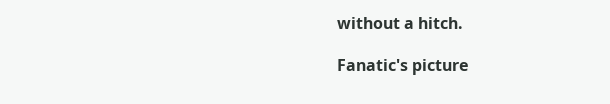without a hitch.

Fanatic's picture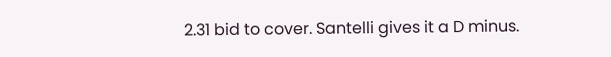2.31 bid to cover. Santelli gives it a D minus.